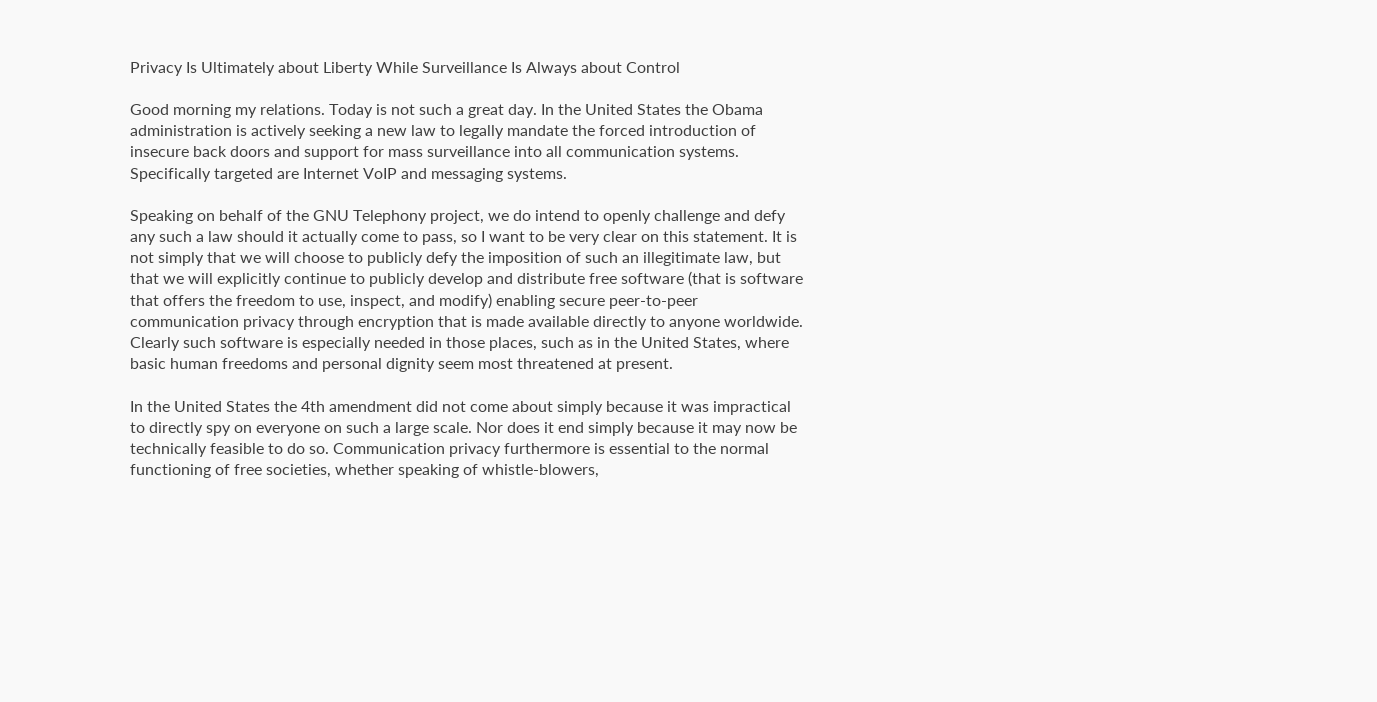Privacy Is Ultimately about Liberty While Surveillance Is Always about Control

Good morning my relations. Today is not such a great day. In the United States the Obama administration is actively seeking a new law to legally mandate the forced introduction of insecure back doors and support for mass surveillance into all communication systems. Specifically targeted are Internet VoIP and messaging systems.

Speaking on behalf of the GNU Telephony project, we do intend to openly challenge and defy any such a law should it actually come to pass, so I want to be very clear on this statement. It is not simply that we will choose to publicly defy the imposition of such an illegitimate law, but that we will explicitly continue to publicly develop and distribute free software (that is software that offers the freedom to use, inspect, and modify) enabling secure peer-to-peer communication privacy through encryption that is made available directly to anyone worldwide. Clearly such software is especially needed in those places, such as in the United States, where basic human freedoms and personal dignity seem most threatened at present.

In the United States the 4th amendment did not come about simply because it was impractical to directly spy on everyone on such a large scale. Nor does it end simply because it may now be technically feasible to do so. Communication privacy furthermore is essential to the normal functioning of free societies, whether speaking of whistle-blowers,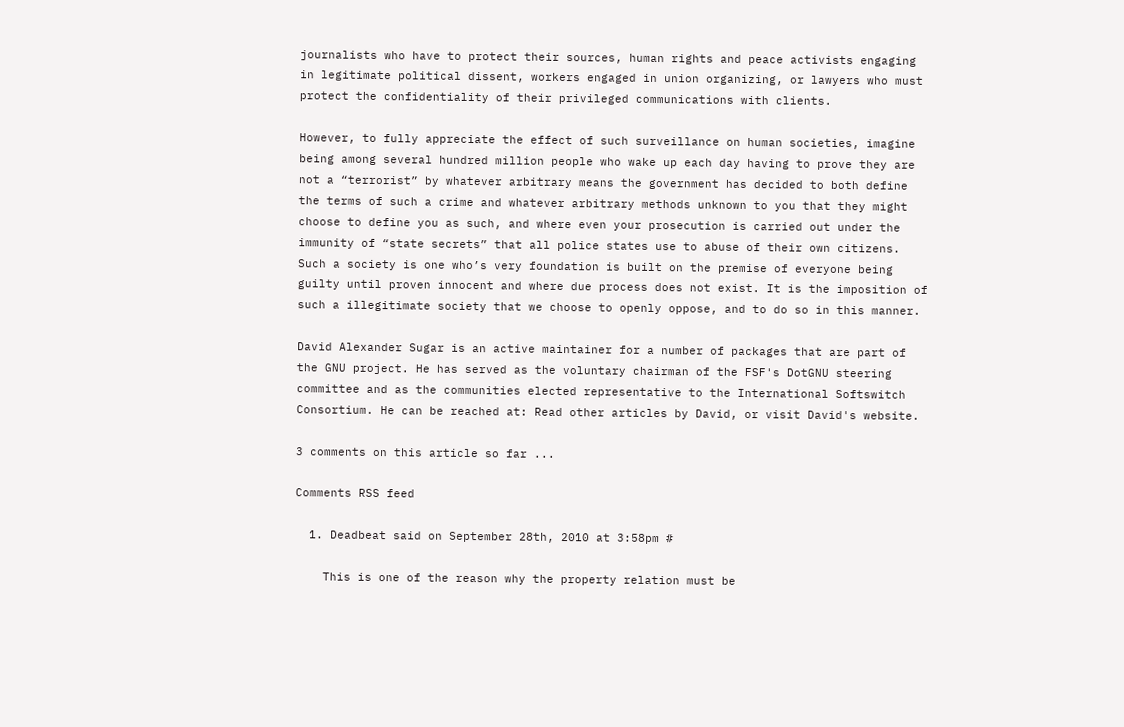journalists who have to protect their sources, human rights and peace activists engaging in legitimate political dissent, workers engaged in union organizing, or lawyers who must protect the confidentiality of their privileged communications with clients.

However, to fully appreciate the effect of such surveillance on human societies, imagine being among several hundred million people who wake up each day having to prove they are not a “terrorist” by whatever arbitrary means the government has decided to both define the terms of such a crime and whatever arbitrary methods unknown to you that they might choose to define you as such, and where even your prosecution is carried out under the immunity of “state secrets” that all police states use to abuse of their own citizens. Such a society is one who’s very foundation is built on the premise of everyone being guilty until proven innocent and where due process does not exist. It is the imposition of such a illegitimate society that we choose to openly oppose, and to do so in this manner.

David Alexander Sugar is an active maintainer for a number of packages that are part of the GNU project. He has served as the voluntary chairman of the FSF's DotGNU steering committee and as the communities elected representative to the International Softswitch Consortium. He can be reached at: Read other articles by David, or visit David's website.

3 comments on this article so far ...

Comments RSS feed

  1. Deadbeat said on September 28th, 2010 at 3:58pm #

    This is one of the reason why the property relation must be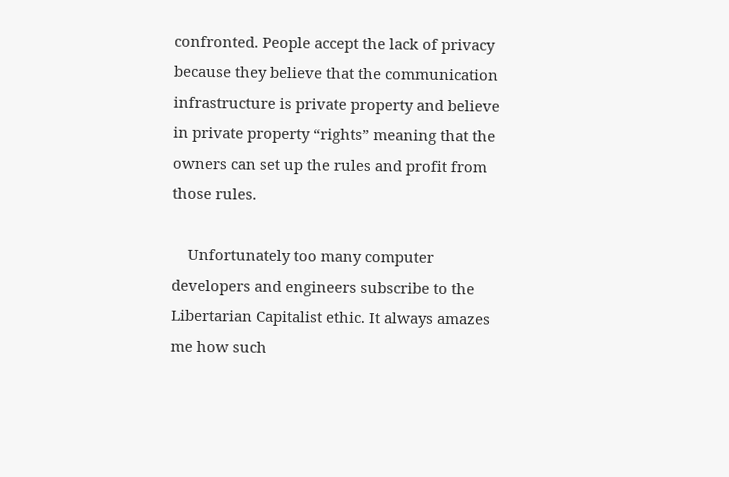confronted. People accept the lack of privacy because they believe that the communication infrastructure is private property and believe in private property “rights” meaning that the owners can set up the rules and profit from those rules.

    Unfortunately too many computer developers and engineers subscribe to the Libertarian Capitalist ethic. It always amazes me how such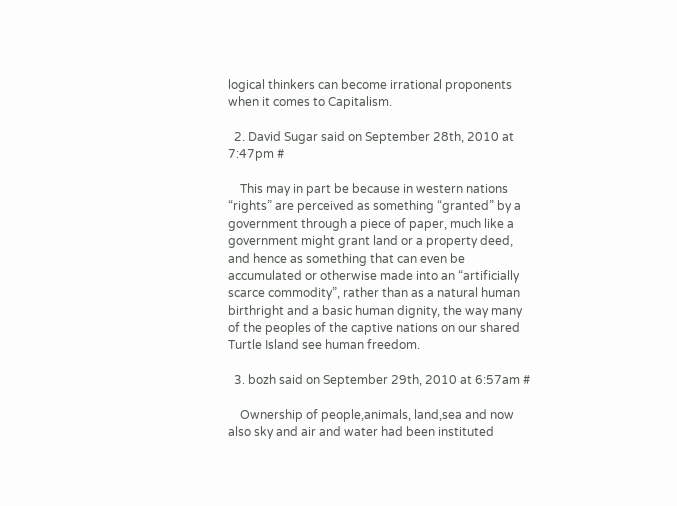logical thinkers can become irrational proponents when it comes to Capitalism.

  2. David Sugar said on September 28th, 2010 at 7:47pm #

    This may in part be because in western nations “rights” are perceived as something “granted” by a government through a piece of paper, much like a government might grant land or a property deed, and hence as something that can even be accumulated or otherwise made into an “artificially scarce commodity”, rather than as a natural human birthright and a basic human dignity, the way many of the peoples of the captive nations on our shared Turtle Island see human freedom.

  3. bozh said on September 29th, 2010 at 6:57am #

    Ownership of people,animals, land,sea and now also sky and air and water had been instituted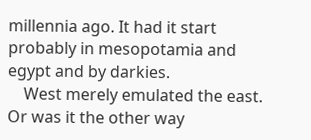millennia ago. It had it start probably in mesopotamia and egypt and by darkies.
    West merely emulated the east. Or was it the other way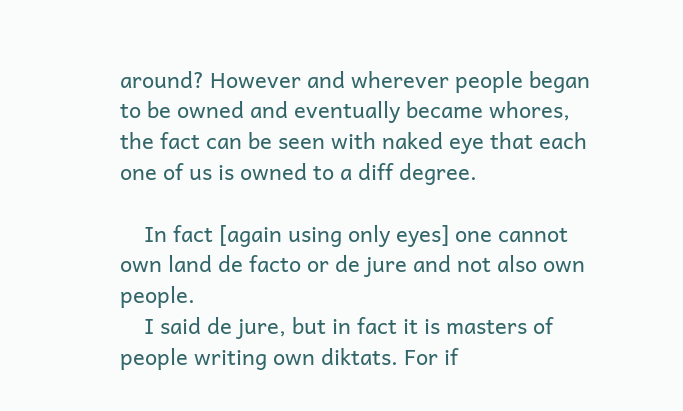around? However and wherever people began to be owned and eventually became whores, the fact can be seen with naked eye that each one of us is owned to a diff degree.

    In fact [again using only eyes] one cannot own land de facto or de jure and not also own people.
    I said de jure, but in fact it is masters of people writing own diktats. For if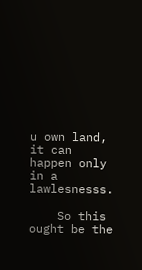u own land, it can happen only in a lawlesnesss.

    So this ought be the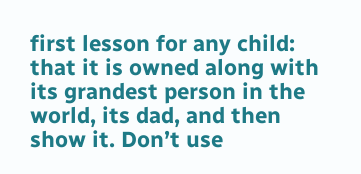first lesson for any child: that it is owned along with its grandest person in the world, its dad, and then show it. Don’t use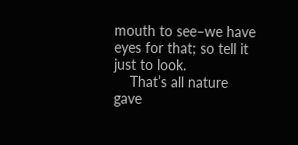mouth to see–we have eyes for that; so tell it just to look.
    That’s all nature gave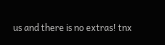us and there is no extras! tnx